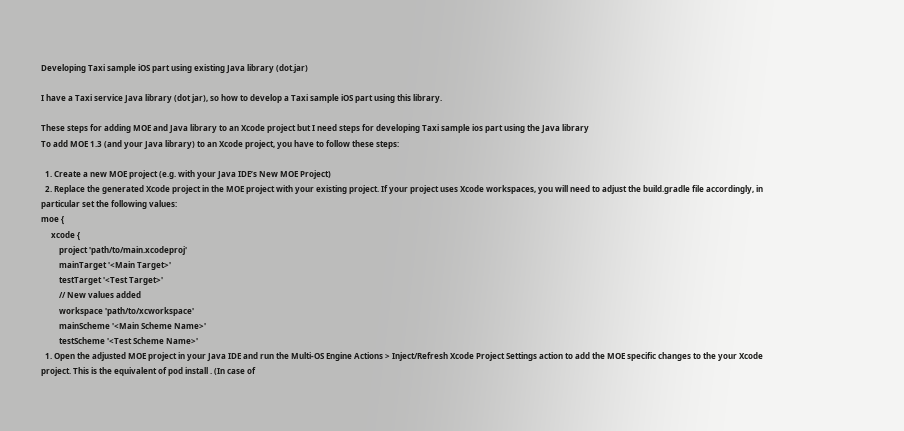Developing Taxi sample iOS part using existing Java library (dot.jar)

I have a Taxi service Java library (dot jar), so how to develop a Taxi sample iOS part using this library.

These steps for adding MOE and Java library to an Xcode project but I need steps for developing Taxi sample ios part using the Java library
To add MOE 1.3 (and your Java library) to an Xcode project, you have to follow these steps:

  1. Create a new MOE project (e.g. with your Java IDE’s New MOE Project)
  2. Replace the generated Xcode project in the MOE project with your existing project. If your project uses Xcode workspaces, you will need to adjust the build.gradle file accordingly, in particular set the following values:
moe {
     xcode {
         project 'path/to/main.xcodeproj'
         mainTarget '<Main Target>'
         testTarget '<Test Target>'
         // New values added
         workspace 'path/to/xcworkspace'
         mainScheme '<Main Scheme Name>'
         testScheme '<Test Scheme Name>'
  1. Open the adjusted MOE project in your Java IDE and run the Multi-OS Engine Actions > Inject/Refresh Xcode Project Settings action to add the MOE specific changes to the your Xcode project. This is the equivalent of pod install . (In case of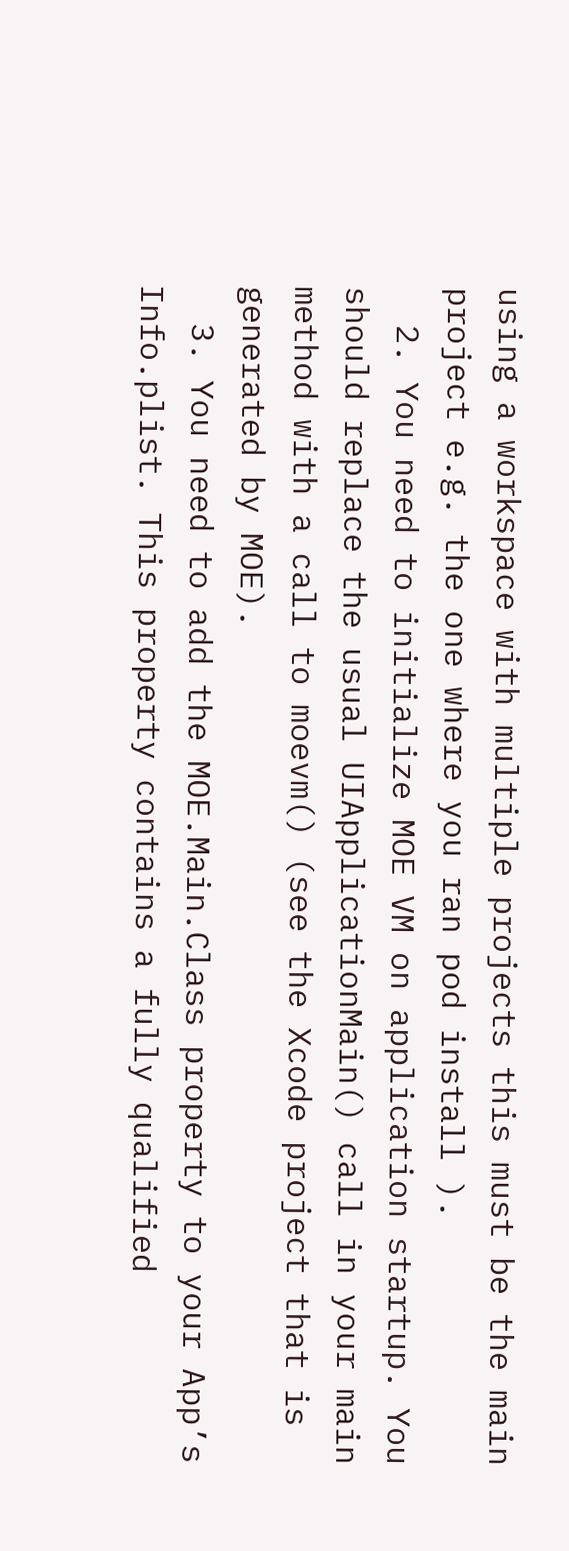using a workspace with multiple projects this must be the main project e.g. the one where you ran pod install ).
  2. You need to initialize MOE VM on application startup. You should replace the usual UIApplicationMain() call in your main method with a call to moevm() (see the Xcode project that is generated by MOE).
  3. You need to add the MOE.Main.Class property to your App’s Info.plist. This property contains a fully qualified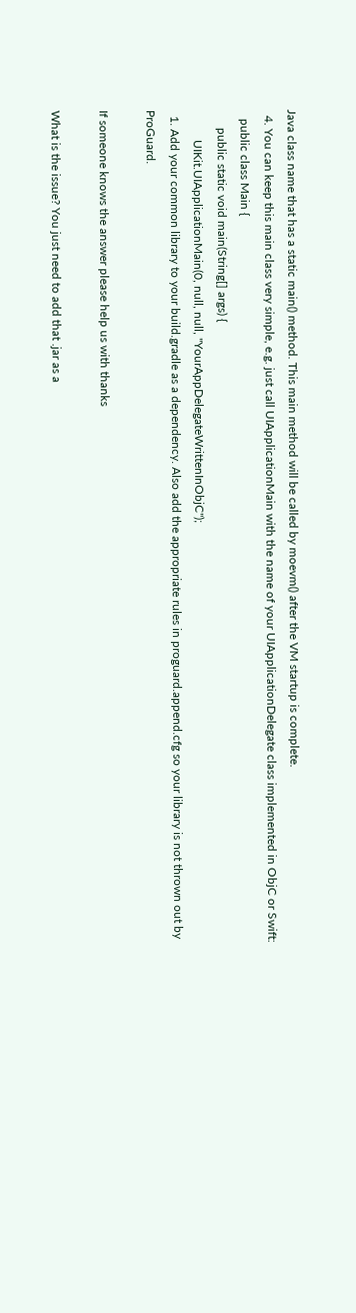Java class name that has a static main() method. This main method will be called by moevm() after the VM startup is complete.
  4. You can keep this main class very simple, e.g. just call UIApplicationMain with the name of your UIApplicationDelegate class implemented in ObjC or Swift:
   public class Main {
      public static void main(String[] args) {
          UIKit.UIApplicationMain(0, null, null, "YourAppDelegateWrittenInObjC");
  1. Add your common library to your build.gradle as a dependency. Also add the appropriate rules in proguard.append.cfg so your library is not thrown out by ProGuard.

If someone knows the answer please help us with thanks

What is the issue? You just need to add that .jar as a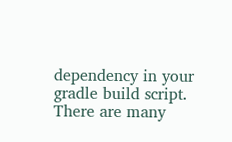dependency in your gradle build script. There are many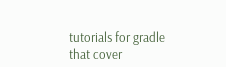tutorials for gradle that cover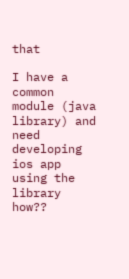that

I have a common module (java library) and need developing ios app using the library how??